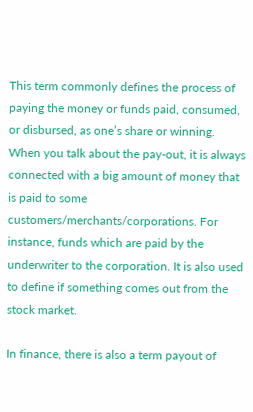This term commonly defines the process of paying the money or funds paid, consumed, or disbursed, as one’s share or winning. When you talk about the pay-out, it is always connected with a big amount of money that is paid to some customers/merchants/corporations. For instance, funds which are paid by the underwriter to the corporation. It is also used to define if something comes out from the stock market.

In finance, there is also a term payout of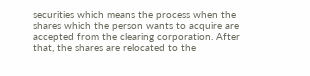securities which means the process when the shares which the person wants to acquire are accepted from the clearing corporation. After that, the shares are relocated to the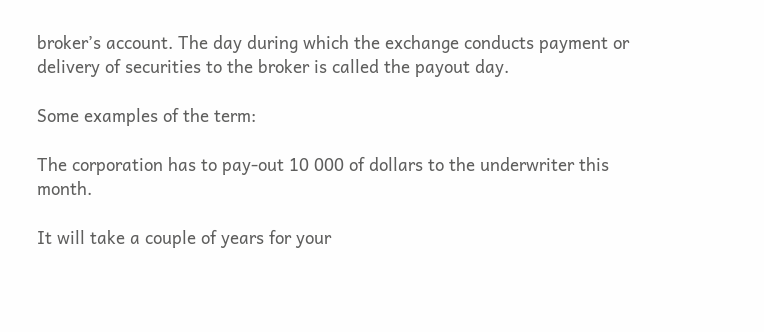broker’s account. The day during which the exchange conducts payment or delivery of securities to the broker is called the payout day.

Some examples of the term:

The corporation has to pay-out 10 000 of dollars to the underwriter this month.

It will take a couple of years for your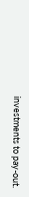investments to pay-out.